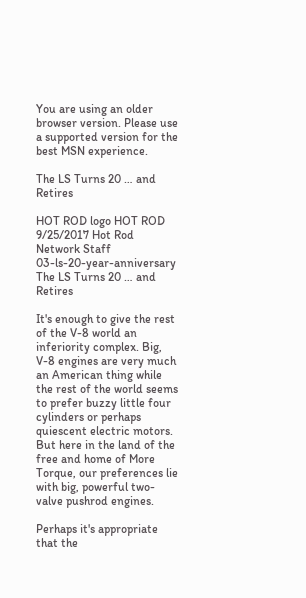You are using an older browser version. Please use a supported version for the best MSN experience.

The LS Turns 20 … and Retires

HOT ROD logo HOT ROD 9/25/2017 Hot Rod Network Staff
03-ls-20-year-anniversary The LS Turns 20 … and Retires

It's enough to give the rest of the V-8 world an inferiority complex. Big, V-8 engines are very much an American thing while the rest of the world seems to prefer buzzy little four cylinders or perhaps quiescent electric motors. But here in the land of the free and home of More Torque, our preferences lie with big, powerful two-valve pushrod engines.

Perhaps it's appropriate that the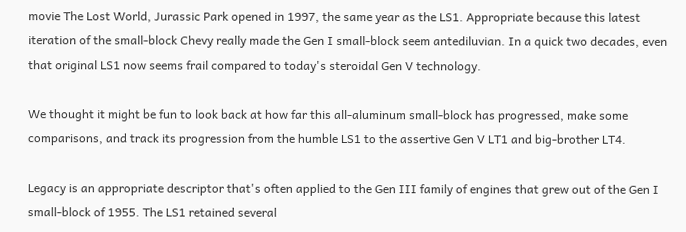movie The Lost World, Jurassic Park opened in 1997, the same year as the LS1. Appropriate because this latest iteration of the small-block Chevy really made the Gen I small-block seem antediluvian. In a quick two decades, even that original LS1 now seems frail compared to today's steroidal Gen V technology.

We thought it might be fun to look back at how far this all-aluminum small-block has progressed, make some comparisons, and track its progression from the humble LS1 to the assertive Gen V LT1 and big-brother LT4.

Legacy is an appropriate descriptor that's often applied to the Gen III family of engines that grew out of the Gen I small-block of 1955. The LS1 retained several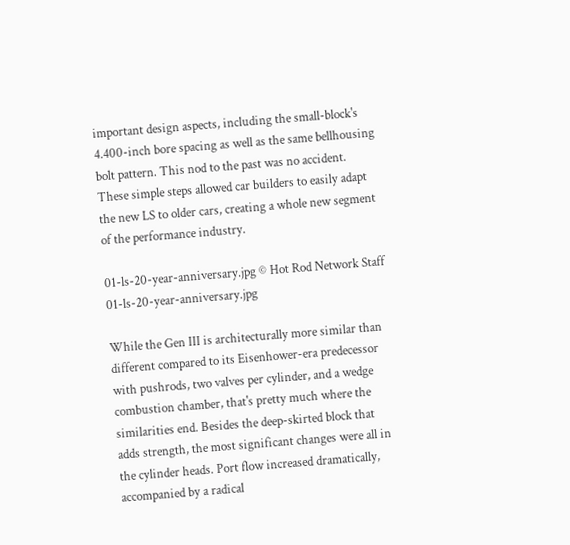important design aspects, including the small-block's 4.400-inch bore spacing as well as the same bellhousing bolt pattern. This nod to the past was no accident. These simple steps allowed car builders to easily adapt the new LS to older cars, creating a whole new segment of the performance industry.

01-ls-20-year-anniversary.jpg © Hot Rod Network Staff 01-ls-20-year-anniversary.jpg

While the Gen III is architecturally more similar than different compared to its Eisenhower-era predecessor with pushrods, two valves per cylinder, and a wedge combustion chamber, that's pretty much where the similarities end. Besides the deep-skirted block that adds strength, the most significant changes were all in the cylinder heads. Port flow increased dramatically, accompanied by a radical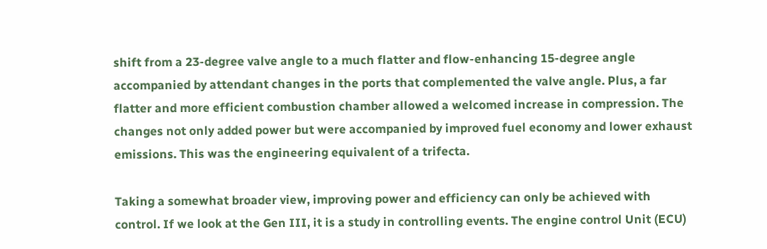shift from a 23-degree valve angle to a much flatter and flow-enhancing 15-degree angle accompanied by attendant changes in the ports that complemented the valve angle. Plus, a far flatter and more efficient combustion chamber allowed a welcomed increase in compression. The changes not only added power but were accompanied by improved fuel economy and lower exhaust emissions. This was the engineering equivalent of a trifecta.

Taking a somewhat broader view, improving power and efficiency can only be achieved with control. If we look at the Gen III, it is a study in controlling events. The engine control Unit (ECU)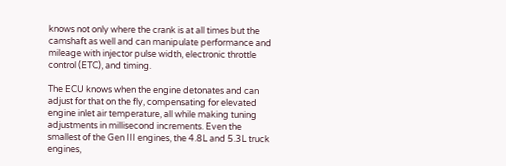knows not only where the crank is at all times but the camshaft as well and can manipulate performance and mileage with injector pulse width, electronic throttle control (ETC), and timing.

The ECU knows when the engine detonates and can adjust for that on the fly, compensating for elevated engine inlet air temperature, all while making tuning adjustments in millisecond increments. Even the smallest of the Gen III engines, the 4.8L and 5.3L truck engines,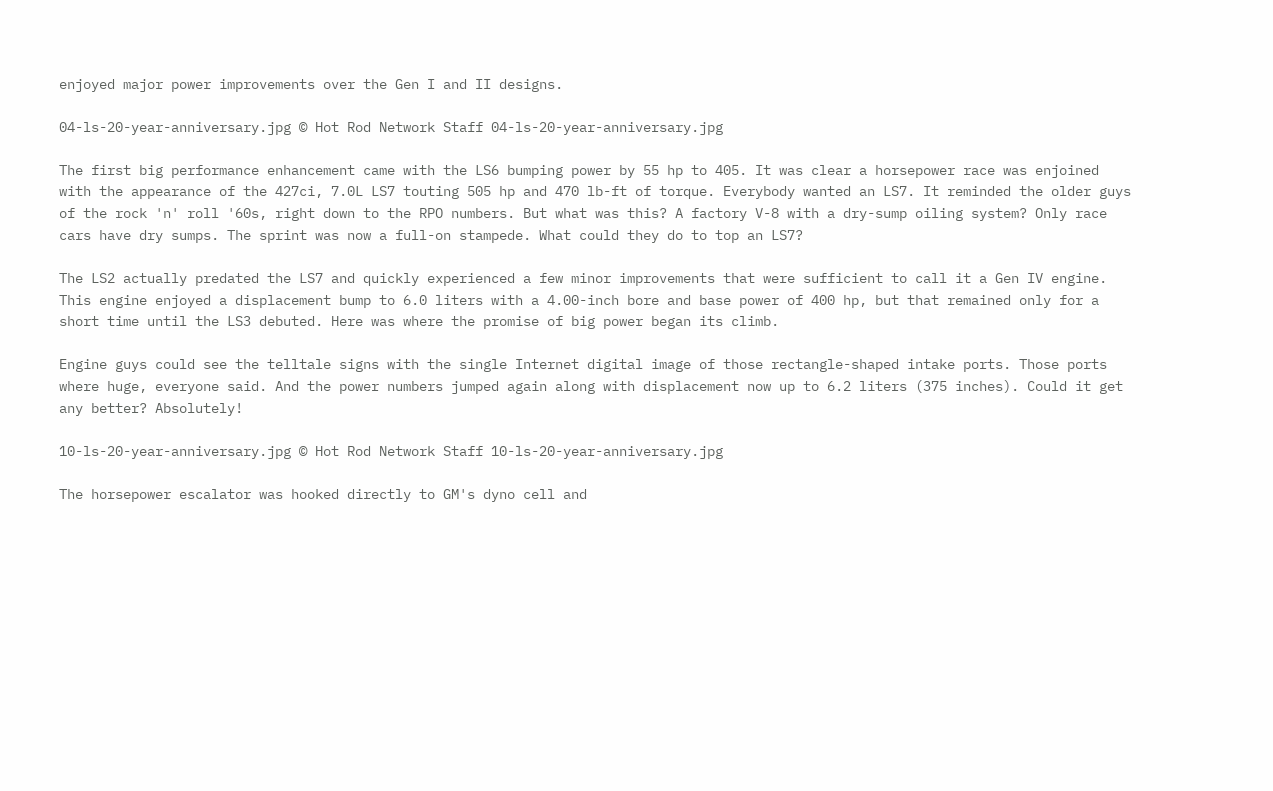enjoyed major power improvements over the Gen I and II designs.

04-ls-20-year-anniversary.jpg © Hot Rod Network Staff 04-ls-20-year-anniversary.jpg

The first big performance enhancement came with the LS6 bumping power by 55 hp to 405. It was clear a horsepower race was enjoined with the appearance of the 427ci, 7.0L LS7 touting 505 hp and 470 lb-ft of torque. Everybody wanted an LS7. It reminded the older guys of the rock 'n' roll '60s, right down to the RPO numbers. But what was this? A factory V-8 with a dry-sump oiling system? Only race cars have dry sumps. The sprint was now a full-on stampede. What could they do to top an LS7?

The LS2 actually predated the LS7 and quickly experienced a few minor improvements that were sufficient to call it a Gen IV engine. This engine enjoyed a displacement bump to 6.0 liters with a 4.00-inch bore and base power of 400 hp, but that remained only for a short time until the LS3 debuted. Here was where the promise of big power began its climb.

Engine guys could see the telltale signs with the single Internet digital image of those rectangle-shaped intake ports. Those ports where huge, everyone said. And the power numbers jumped again along with displacement now up to 6.2 liters (375 inches). Could it get any better? Absolutely!

10-ls-20-year-anniversary.jpg © Hot Rod Network Staff 10-ls-20-year-anniversary.jpg

The horsepower escalator was hooked directly to GM's dyno cell and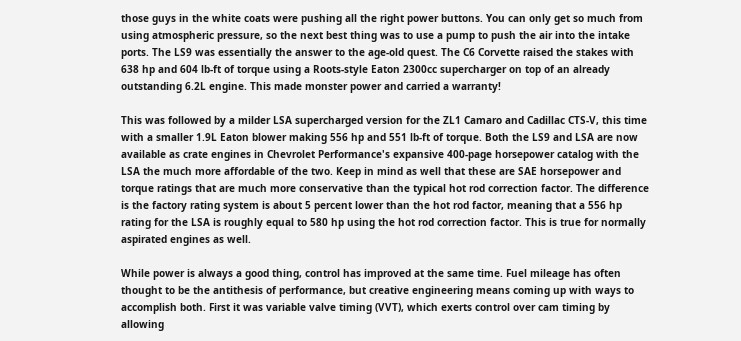those guys in the white coats were pushing all the right power buttons. You can only get so much from using atmospheric pressure, so the next best thing was to use a pump to push the air into the intake ports. The LS9 was essentially the answer to the age-old quest. The C6 Corvette raised the stakes with 638 hp and 604 lb-ft of torque using a Roots-style Eaton 2300cc supercharger on top of an already outstanding 6.2L engine. This made monster power and carried a warranty!

This was followed by a milder LSA supercharged version for the ZL1 Camaro and Cadillac CTS-V, this time with a smaller 1.9L Eaton blower making 556 hp and 551 lb-ft of torque. Both the LS9 and LSA are now available as crate engines in Chevrolet Performance's expansive 400-page horsepower catalog with the LSA the much more affordable of the two. Keep in mind as well that these are SAE horsepower and torque ratings that are much more conservative than the typical hot rod correction factor. The difference is the factory rating system is about 5 percent lower than the hot rod factor, meaning that a 556 hp rating for the LSA is roughly equal to 580 hp using the hot rod correction factor. This is true for normally aspirated engines as well.

While power is always a good thing, control has improved at the same time. Fuel mileage has often thought to be the antithesis of performance, but creative engineering means coming up with ways to accomplish both. First it was variable valve timing (VVT), which exerts control over cam timing by allowing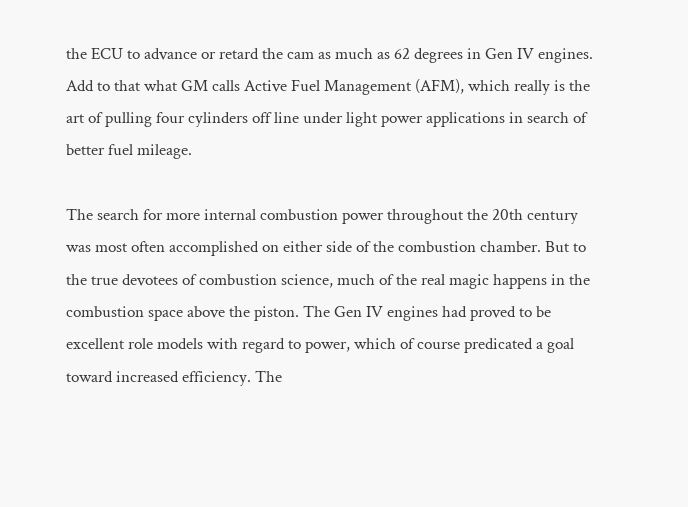the ECU to advance or retard the cam as much as 62 degrees in Gen IV engines. Add to that what GM calls Active Fuel Management (AFM), which really is the art of pulling four cylinders off line under light power applications in search of better fuel mileage.

The search for more internal combustion power throughout the 20th century was most often accomplished on either side of the combustion chamber. But to the true devotees of combustion science, much of the real magic happens in the combustion space above the piston. The Gen IV engines had proved to be excellent role models with regard to power, which of course predicated a goal toward increased efficiency. The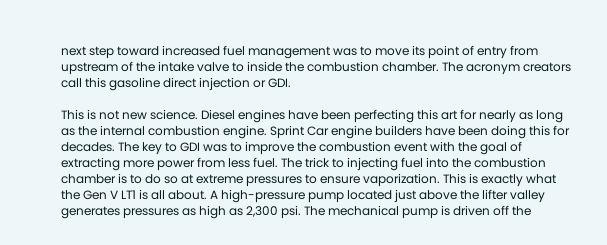next step toward increased fuel management was to move its point of entry from upstream of the intake valve to inside the combustion chamber. The acronym creators call this gasoline direct injection or GDI.

This is not new science. Diesel engines have been perfecting this art for nearly as long as the internal combustion engine. Sprint Car engine builders have been doing this for decades. The key to GDI was to improve the combustion event with the goal of extracting more power from less fuel. The trick to injecting fuel into the combustion chamber is to do so at extreme pressures to ensure vaporization. This is exactly what the Gen V LT1 is all about. A high-pressure pump located just above the lifter valley generates pressures as high as 2,300 psi. The mechanical pump is driven off the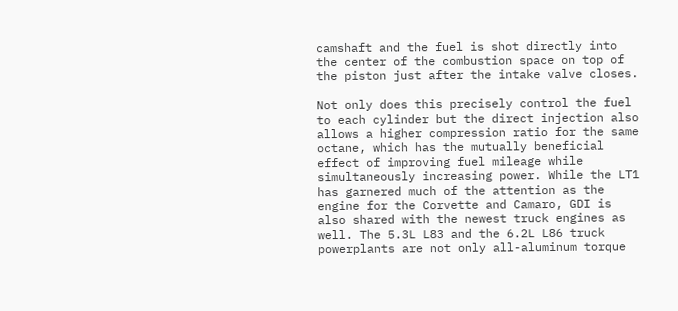camshaft and the fuel is shot directly into the center of the combustion space on top of the piston just after the intake valve closes.

Not only does this precisely control the fuel to each cylinder but the direct injection also allows a higher compression ratio for the same octane, which has the mutually beneficial effect of improving fuel mileage while simultaneously increasing power. While the LT1 has garnered much of the attention as the engine for the Corvette and Camaro, GDI is also shared with the newest truck engines as well. The 5.3L L83 and the 6.2L L86 truck powerplants are not only all-aluminum torque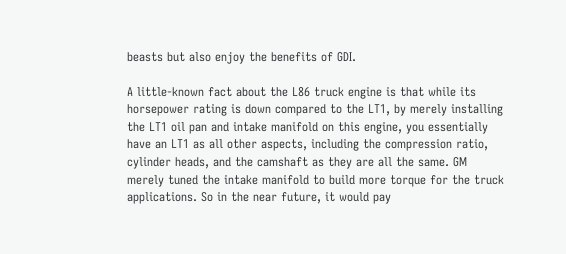beasts but also enjoy the benefits of GDI.

A little-known fact about the L86 truck engine is that while its horsepower rating is down compared to the LT1, by merely installing the LT1 oil pan and intake manifold on this engine, you essentially have an LT1 as all other aspects, including the compression ratio, cylinder heads, and the camshaft as they are all the same. GM merely tuned the intake manifold to build more torque for the truck applications. So in the near future, it would pay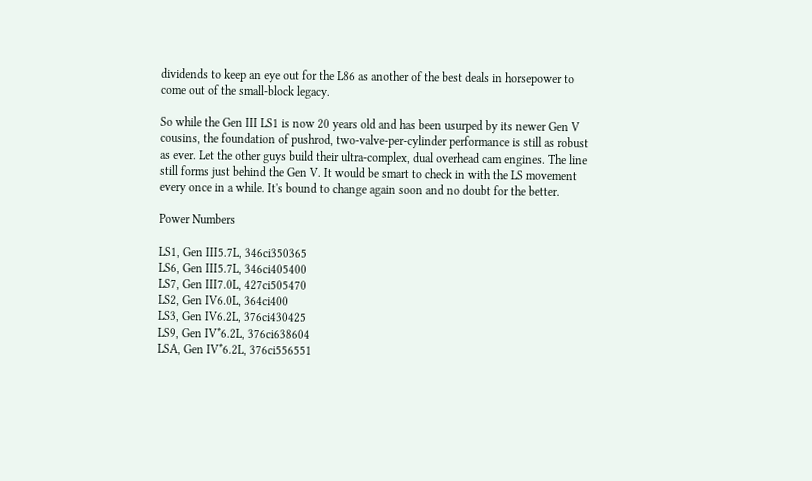dividends to keep an eye out for the L86 as another of the best deals in horsepower to come out of the small-block legacy.

So while the Gen III LS1 is now 20 years old and has been usurped by its newer Gen V cousins, the foundation of pushrod, two-valve-per-cylinder performance is still as robust as ever. Let the other guys build their ultra-complex, dual overhead cam engines. The line still forms just behind the Gen V. It would be smart to check in with the LS movement every once in a while. It's bound to change again soon and no doubt for the better.

Power Numbers

LS1, Gen III5.7L, 346ci350365
LS6, Gen III5.7L, 346ci405400
LS7, Gen III7.0L, 427ci505470
LS2, Gen IV6.0L, 364ci400
LS3, Gen IV6.2L, 376ci430425
LS9, Gen IV*6.2L, 376ci638604
LSA, Gen IV*6.2L, 376ci556551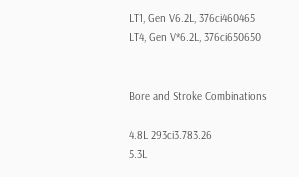LT1, Gen V6.2L, 376ci460465
LT4, Gen V*6.2L, 376ci650650


Bore and Stroke Combinations

4.8L 293ci3.783.26
5.3L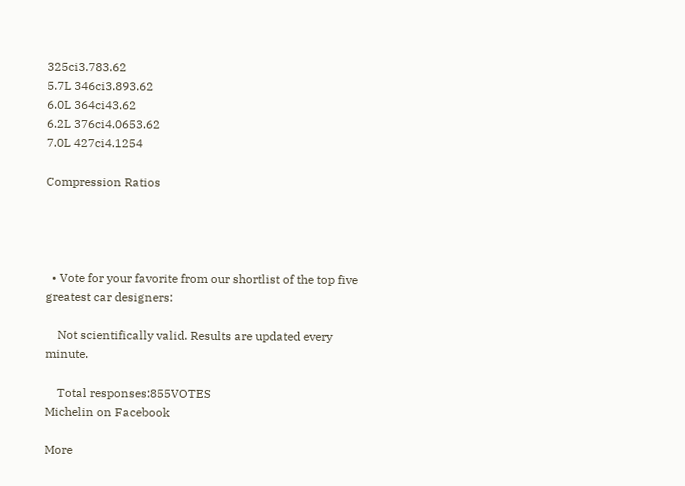325ci3.783.62
5.7L 346ci3.893.62
6.0L 364ci43.62
6.2L 376ci4.0653.62
7.0L 427ci4.1254

Compression Ratios




  • Vote for your favorite from our shortlist of the top five greatest car designers:

    Not scientifically valid. Results are updated every minute.

    Total responses:855VOTES
Michelin on Facebook

More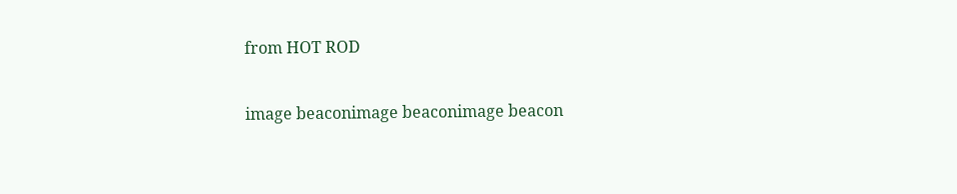from HOT ROD

image beaconimage beaconimage beacon